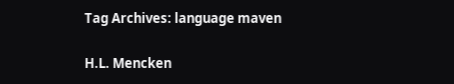Tag Archives: language maven

H.L. Mencken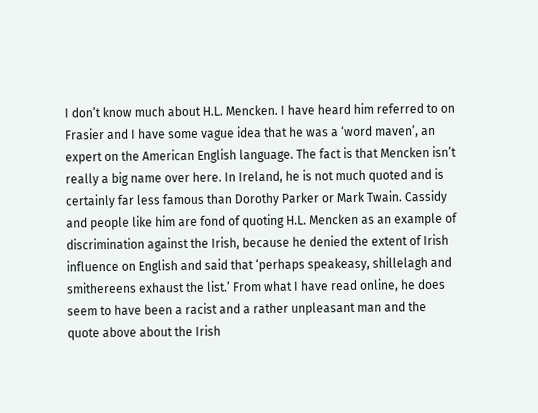I don’t know much about H.L. Mencken. I have heard him referred to on Frasier and I have some vague idea that he was a ‘word maven’, an expert on the American English language. The fact is that Mencken isn’t really a big name over here. In Ireland, he is not much quoted and is certainly far less famous than Dorothy Parker or Mark Twain. Cassidy and people like him are fond of quoting H.L. Mencken as an example of discrimination against the Irish, because he denied the extent of Irish influence on English and said that ‘perhaps speakeasy, shillelagh and smithereens exhaust the list.’ From what I have read online, he does seem to have been a racist and a rather unpleasant man and the quote above about the Irish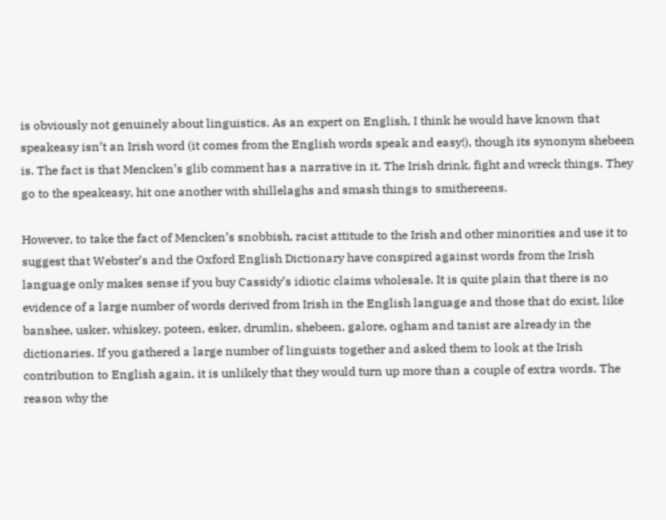is obviously not genuinely about linguistics. As an expert on English, I think he would have known that speakeasy isn’t an Irish word (it comes from the English words speak and easy!), though its synonym shebeen is. The fact is that Mencken’s glib comment has a narrative in it. The Irish drink, fight and wreck things. They go to the speakeasy, hit one another with shillelaghs and smash things to smithereens.

However, to take the fact of Mencken’s snobbish, racist attitude to the Irish and other minorities and use it to suggest that Webster’s and the Oxford English Dictionary have conspired against words from the Irish language only makes sense if you buy Cassidy’s idiotic claims wholesale. It is quite plain that there is no evidence of a large number of words derived from Irish in the English language and those that do exist, like banshee, usker, whiskey, poteen, esker, drumlin, shebeen, galore, ogham and tanist are already in the dictionaries. If you gathered a large number of linguists together and asked them to look at the Irish contribution to English again, it is unlikely that they would turn up more than a couple of extra words. The reason why the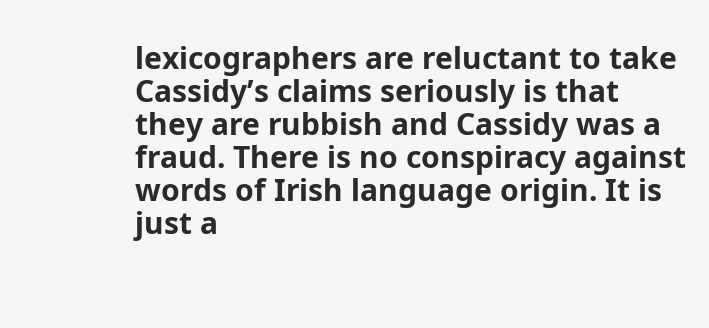lexicographers are reluctant to take Cassidy’s claims seriously is that they are rubbish and Cassidy was a fraud. There is no conspiracy against words of Irish language origin. It is just a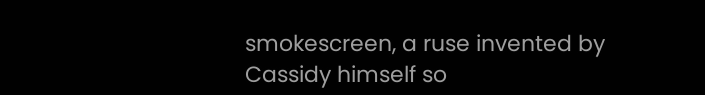smokescreen, a ruse invented by Cassidy himself so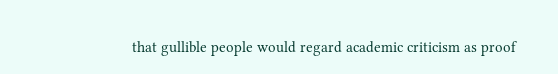that gullible people would regard academic criticism as proof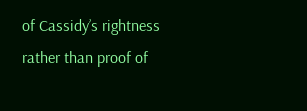of Cassidy’s rightness rather than proof of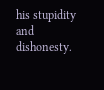his stupidity and dishonesty.